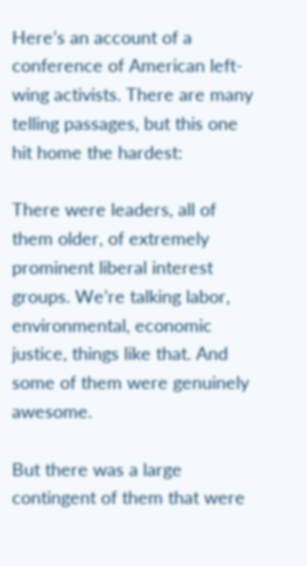Here’s an account of a conference of American left-wing activists. There are many telling passages, but this one hit home the hardest:

There were leaders, all of them older, of extremely prominent liberal interest groups. We’re talking labor, environmental, economic justice, things like that. And some of them were genuinely awesome.

But there was a large contingent of them that were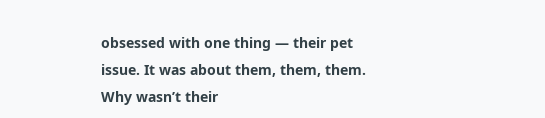obsessed with one thing — their pet issue. It was about them, them, them. Why wasn’t their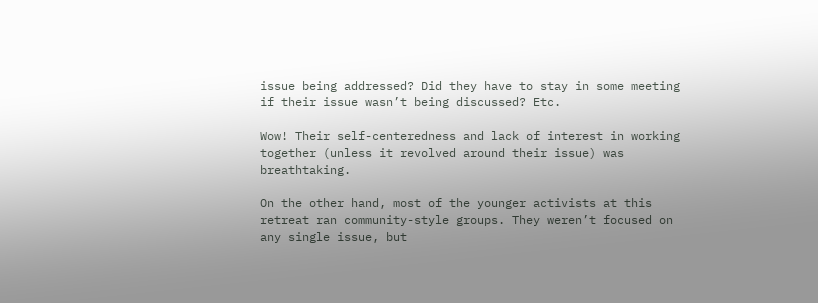issue being addressed? Did they have to stay in some meeting if their issue wasn’t being discussed? Etc.

Wow! Their self-centeredness and lack of interest in working together (unless it revolved around their issue) was breathtaking.

On the other hand, most of the younger activists at this retreat ran community-style groups. They weren’t focused on any single issue, but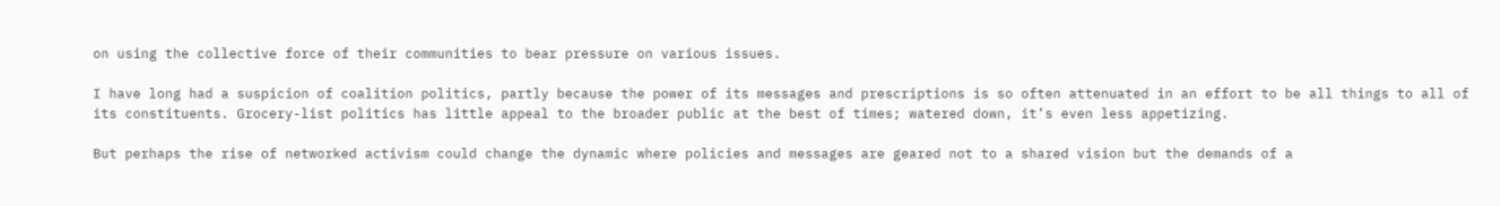on using the collective force of their communities to bear pressure on various issues.

I have long had a suspicion of coalition politics, partly because the power of its messages and prescriptions is so often attenuated in an effort to be all things to all of its constituents. Grocery-list politics has little appeal to the broader public at the best of times; watered down, it’s even less appetizing.

But perhaps the rise of networked activism could change the dynamic where policies and messages are geared not to a shared vision but the demands of a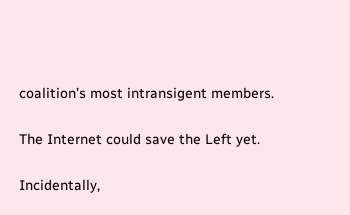coalition’s most intransigent members.

The Internet could save the Left yet.

Incidentally,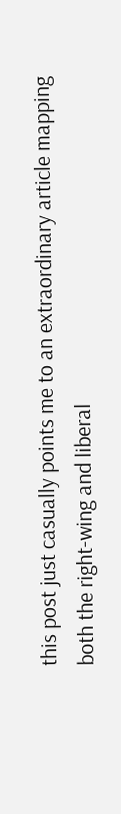this post just casually points me to an extraordinary article mapping both the right-wing and liberal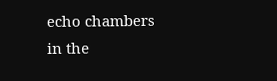echo chambers in the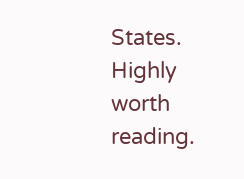States. Highly worth reading.